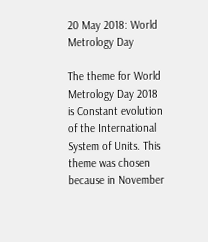20 May 2018: World Metrology Day

The theme for World Metrology Day 2018 is Constant evolution of the International System of Units. This theme was chosen because in November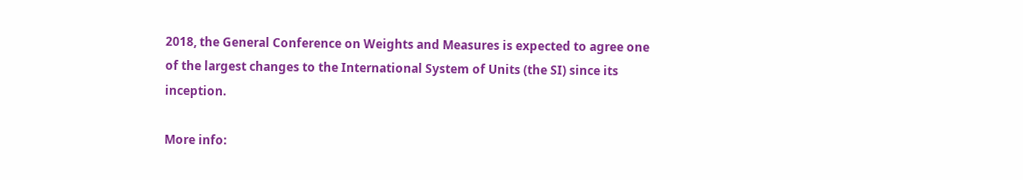2018, the General Conference on Weights and Measures is expected to agree one of the largest changes to the International System of Units (the SI) since its inception.

More info: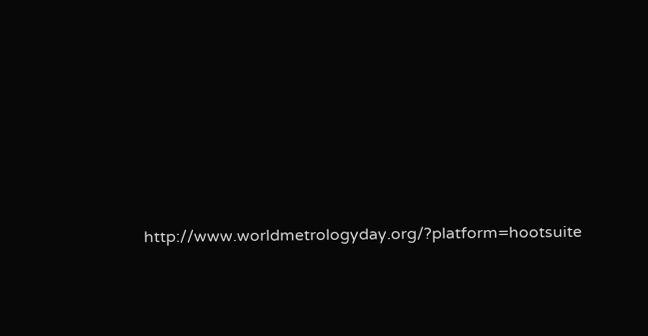http://www.worldmetrologyday.org/?platform=hootsuite